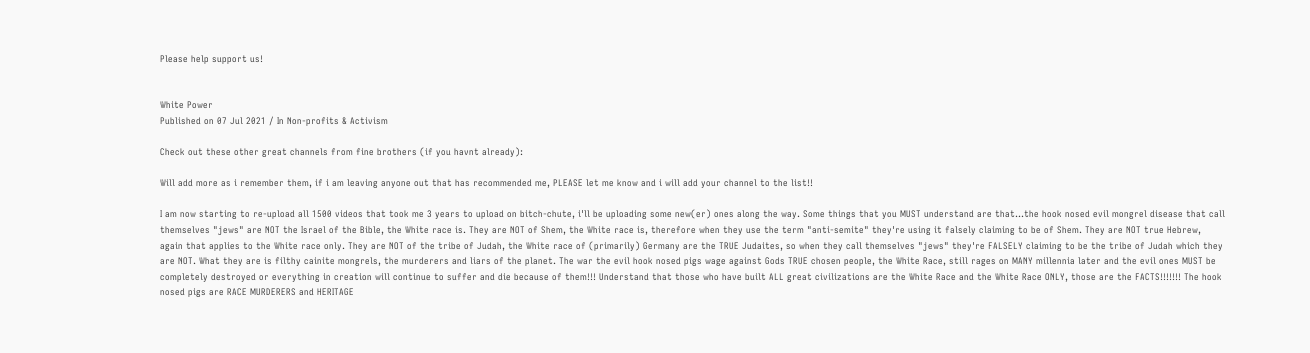Please help support us!


White Power
Published on 07 Jul 2021 / In Non-profits & Activism

Check out these other great channels from fine brothers (if you havnt already):

Will add more as i remember them, if i am leaving anyone out that has recommended me, PLEASE let me know and i will add your channel to the list!!

I am now starting to re-upload all 1500 videos that took me 3 years to upload on bitch-chute, i'll be uploading some new(er) ones along the way. Some things that you MUST understand are that...the hook nosed evil mongrel disease that call themselves "jews" are NOT the Israel of the Bible, the White race is. They are NOT of Shem, the White race is, therefore when they use the term "anti-semite" they're using it falsely claiming to be of Shem. They are NOT true Hebrew, again that applies to the White race only. They are NOT of the tribe of Judah, the White race of (primarily) Germany are the TRUE Judaites, so when they call themselves "jews" they're FALSELY claiming to be the tribe of Judah which they are NOT. What they are is filthy cainite mongrels, the murderers and liars of the planet. The war the evil hook nosed pigs wage against Gods TRUE chosen people, the White Race, still rages on MANY millennia later and the evil ones MUST be completely destroyed or everything in creation will continue to suffer and die because of them!!! Understand that those who have built ALL great civilizations are the White Race and the White Race ONLY, those are the FACTS!!!!!!! The hook nosed pigs are RACE MURDERERS and HERITAGE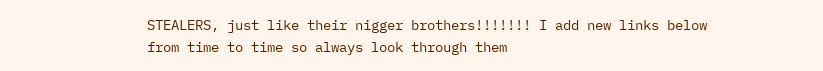STEALERS, just like their nigger brothers!!!!!!! I add new links below from time to time so always look through them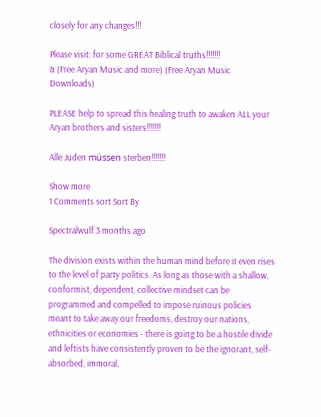closely for any changes!!!

Please visit: for some GREAT Biblical truths!!!!!!!
& (Free Aryan Music and more) (Free Aryan Music Downloads)

PLEASE help to spread this healing truth to awaken ALL your Aryan brothers and sisters!!!!!!!

Alle Juden müssen sterben!!!!!!!

Show more
1 Comments sort Sort By

Spectralwulf 3 months ago

The division exists within the human mind before it even rises to the level of party politics. As long as those with a shallow, conformist, dependent, collective mindset can be programmed and compelled to impose ruinous policies meant to take away our freedoms, destroy our nations, ethnicities or economies - there is going to be a hostile divide and leftists have consistently proven to be the ignorant, self-absorbed, immoral,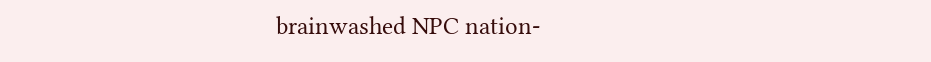brainwashed NPC nation-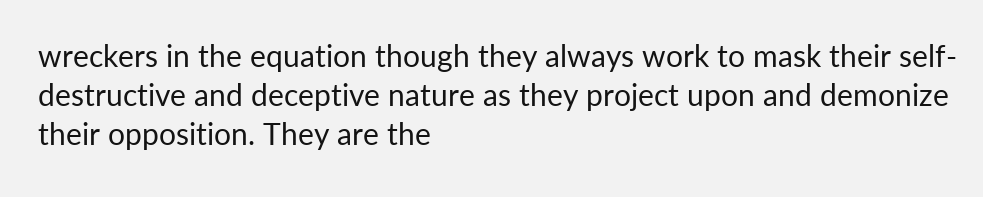wreckers in the equation though they always work to mask their self-destructive and deceptive nature as they project upon and demonize their opposition. They are the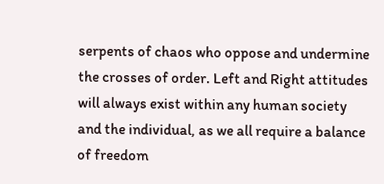serpents of chaos who oppose and undermine the crosses of order. Left and Right attitudes will always exist within any human society and the individual, as we all require a balance of freedom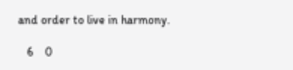and order to live in harmony.

   6    0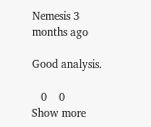Nemesis 3 months ago

Good analysis.

   0    0
Show more